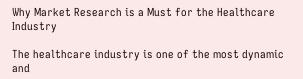Why Market Research is a Must for the Healthcare Industry

The healthcare industry is one of the most dynamic and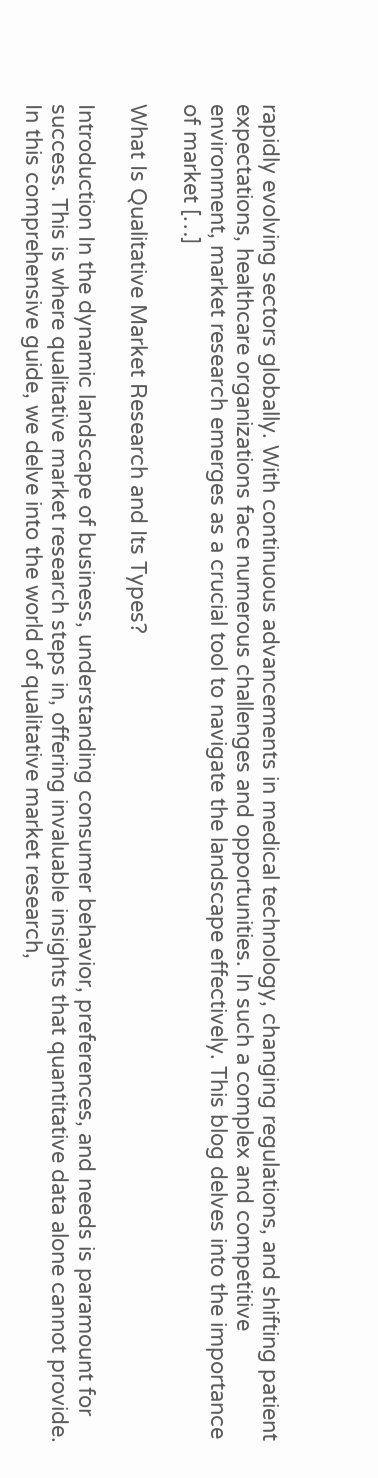rapidly evolving sectors globally. With continuous advancements in medical technology, changing regulations, and shifting patient expectations, healthcare organizations face numerous challenges and opportunities. In such a complex and competitive environment, market research emerges as a crucial tool to navigate the landscape effectively. This blog delves into the importance of market […]

What Is Qualitative Market Research and Its Types?

Introduction In the dynamic landscape of business, understanding consumer behavior, preferences, and needs is paramount for success. This is where qualitative market research steps in, offering invaluable insights that quantitative data alone cannot provide. In this comprehensive guide, we delve into the world of qualitative market research,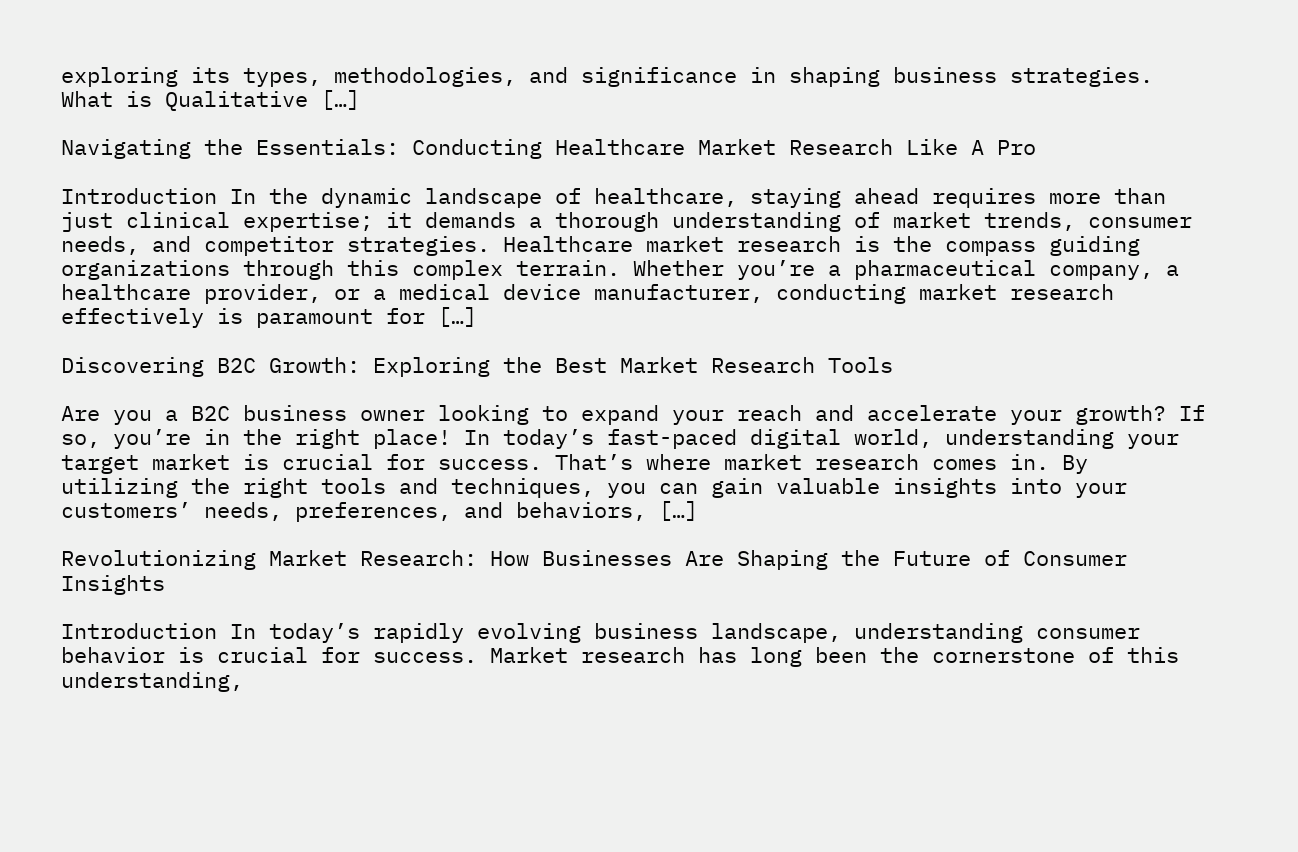exploring its types, methodologies, and significance in shaping business strategies. What is Qualitative […]

Navigating the Essentials: Conducting Healthcare Market Research Like A Pro

Introduction In the dynamic landscape of healthcare, staying ahead requires more than just clinical expertise; it demands a thorough understanding of market trends, consumer needs, and competitor strategies. Healthcare market research is the compass guiding organizations through this complex terrain. Whether you’re a pharmaceutical company, a healthcare provider, or a medical device manufacturer, conducting market research effectively is paramount for […]

Discovering B2C Growth: Exploring the Best Market Research Tools

Are you a B2C business owner looking to expand your reach and accelerate your growth? If so, you’re in the right place! In today’s fast-paced digital world, understanding your target market is crucial for success. That’s where market research comes in. By utilizing the right tools and techniques, you can gain valuable insights into your customers’ needs, preferences, and behaviors, […]

Revolutionizing Market Research: How Businesses Are Shaping the Future of Consumer Insights

Introduction In today’s rapidly evolving business landscape, understanding consumer behavior is crucial for success. Market research has long been the cornerstone of this understanding,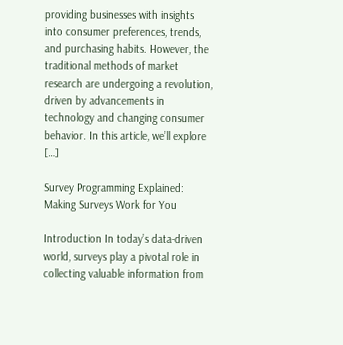providing businesses with insights into consumer preferences, trends, and purchasing habits. However, the traditional methods of market research are undergoing a revolution, driven by advancements in technology and changing consumer behavior. In this article, we’ll explore […]

Survey Programming Explained: Making Surveys Work for You

Introduction In today’s data-driven world, surveys play a pivotal role in collecting valuable information from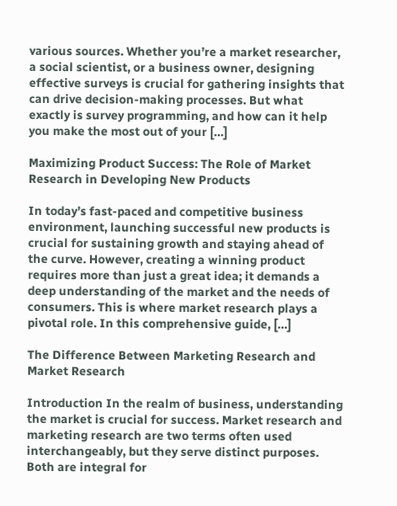various sources. Whether you’re a market researcher, a social scientist, or a business owner, designing effective surveys is crucial for gathering insights that can drive decision-making processes. But what exactly is survey programming, and how can it help you make the most out of your […]

Maximizing Product Success: The Role of Market Research in Developing New Products

In today’s fast-paced and competitive business environment, launching successful new products is crucial for sustaining growth and staying ahead of the curve. However, creating a winning product requires more than just a great idea; it demands a deep understanding of the market and the needs of consumers. This is where market research plays a pivotal role. In this comprehensive guide, […]

The Difference Between Marketing Research and Market Research

Introduction In the realm of business, understanding the market is crucial for success. Market research and marketing research are two terms often used interchangeably, but they serve distinct purposes. Both are integral for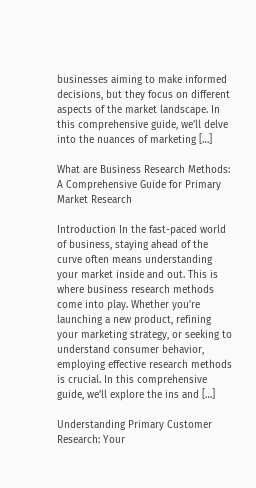businesses aiming to make informed decisions, but they focus on different aspects of the market landscape. In this comprehensive guide, we’ll delve into the nuances of marketing […]

What are Business Research Methods: A Comprehensive Guide for Primary Market Research

Introduction In the fast-paced world of business, staying ahead of the curve often means understanding your market inside and out. This is where business research methods come into play. Whether you’re launching a new product, refining your marketing strategy, or seeking to understand consumer behavior, employing effective research methods is crucial. In this comprehensive guide, we’ll explore the ins and […]

Understanding Primary Customer Research: Your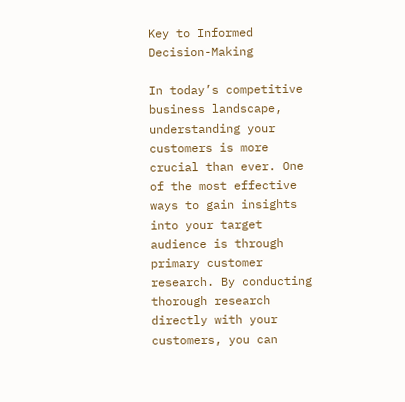Key to Informed Decision-Making

In today’s competitive business landscape, understanding your customers is more crucial than ever. One of the most effective ways to gain insights into your target audience is through primary customer research. By conducting thorough research directly with your customers, you can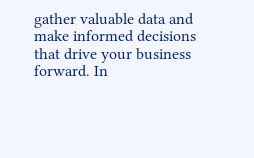gather valuable data and make informed decisions that drive your business forward. In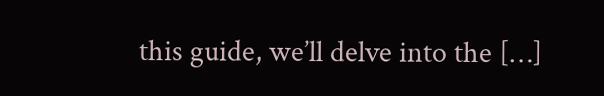this guide, we’ll delve into the […]